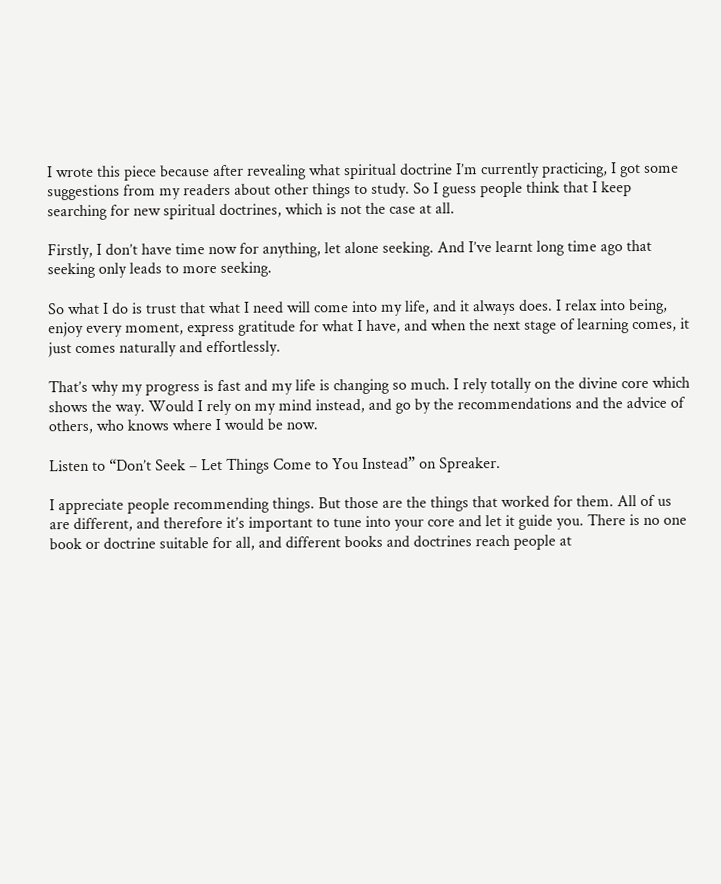I wrote this piece because after revealing what spiritual doctrine I’m currently practicing, I got some suggestions from my readers about other things to study. So I guess people think that I keep searching for new spiritual doctrines, which is not the case at all.

Firstly, I don’t have time now for anything, let alone seeking. And I’ve learnt long time ago that seeking only leads to more seeking.

So what I do is trust that what I need will come into my life, and it always does. I relax into being, enjoy every moment, express gratitude for what I have, and when the next stage of learning comes, it just comes naturally and effortlessly.

That’s why my progress is fast and my life is changing so much. I rely totally on the divine core which shows the way. Would I rely on my mind instead, and go by the recommendations and the advice of others, who knows where I would be now.

Listen to “Don’t Seek – Let Things Come to You Instead” on Spreaker.

I appreciate people recommending things. But those are the things that worked for them. All of us are different, and therefore it’s important to tune into your core and let it guide you. There is no one book or doctrine suitable for all, and different books and doctrines reach people at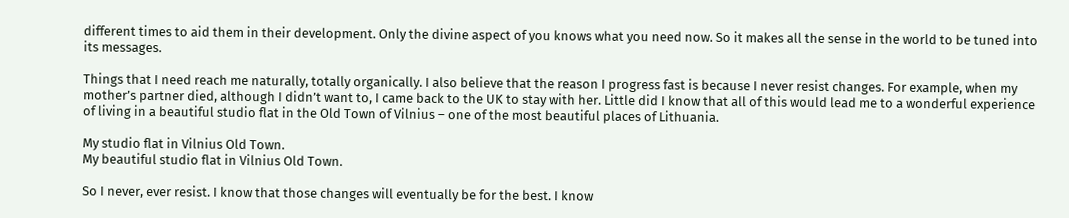different times to aid them in their development. Only the divine aspect of you knows what you need now. So it makes all the sense in the world to be tuned into its messages.

Things that I need reach me naturally, totally organically. I also believe that the reason I progress fast is because I never resist changes. For example, when my mother’s partner died, although I didn’t want to, I came back to the UK to stay with her. Little did I know that all of this would lead me to a wonderful experience of living in a beautiful studio flat in the Old Town of Vilnius – one of the most beautiful places of Lithuania.

My studio flat in Vilnius Old Town.
My beautiful studio flat in Vilnius Old Town.

So I never, ever resist. I know that those changes will eventually be for the best. I know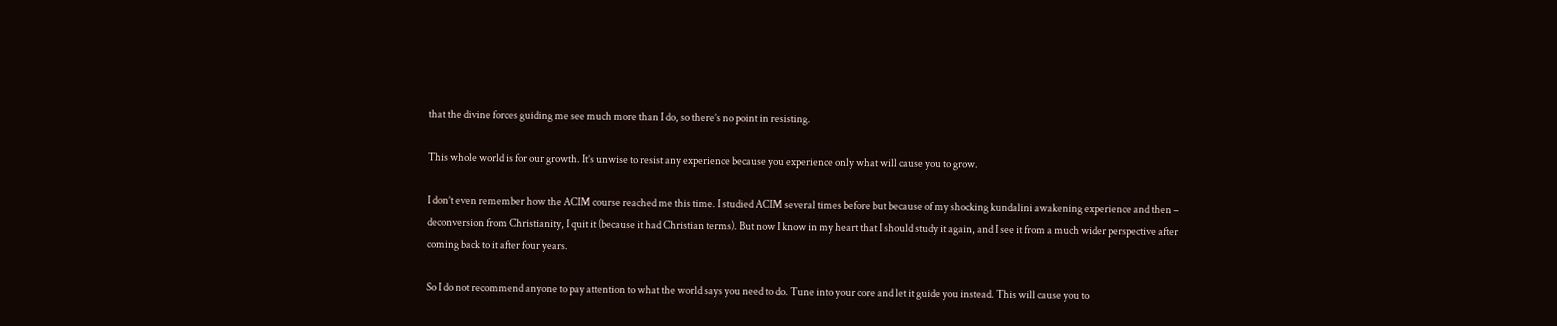that the divine forces guiding me see much more than I do, so there’s no point in resisting.

This whole world is for our growth. It’s unwise to resist any experience because you experience only what will cause you to grow.

I don’t even remember how the ACIM course reached me this time. I studied ACIM several times before but because of my shocking kundalini awakening experience and then – deconversion from Christianity, I quit it (because it had Christian terms). But now I know in my heart that I should study it again, and I see it from a much wider perspective after coming back to it after four years.

So I do not recommend anyone to pay attention to what the world says you need to do. Tune into your core and let it guide you instead. This will cause you to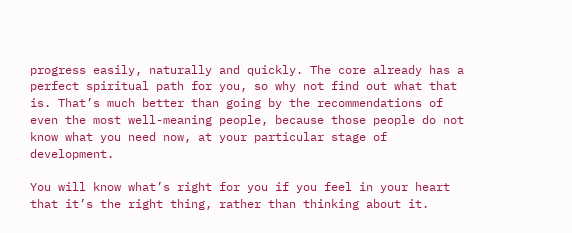progress easily, naturally and quickly. The core already has a perfect spiritual path for you, so why not find out what that is. That’s much better than going by the recommendations of even the most well-meaning people, because those people do not know what you need now, at your particular stage of development.

You will know what’s right for you if you feel in your heart that it’s the right thing, rather than thinking about it.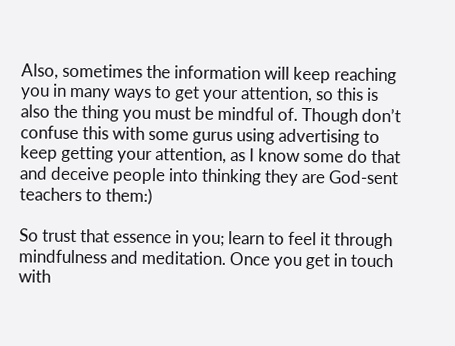Also, sometimes the information will keep reaching you in many ways to get your attention, so this is also the thing you must be mindful of. Though don’t confuse this with some gurus using advertising to keep getting your attention, as I know some do that and deceive people into thinking they are God-sent teachers to them:)

So trust that essence in you; learn to feel it through mindfulness and meditation. Once you get in touch with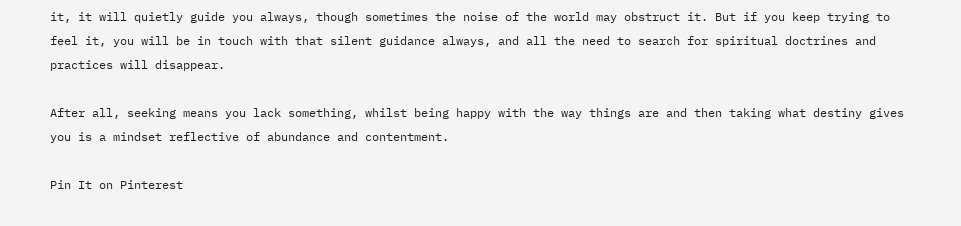it, it will quietly guide you always, though sometimes the noise of the world may obstruct it. But if you keep trying to feel it, you will be in touch with that silent guidance always, and all the need to search for spiritual doctrines and practices will disappear.

After all, seeking means you lack something, whilst being happy with the way things are and then taking what destiny gives you is a mindset reflective of abundance and contentment.

Pin It on Pinterest